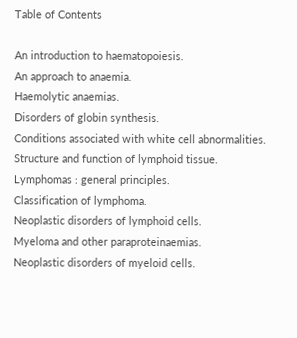Table of Contents

An introduction to haematopoiesis.
An approach to anaemia.
Haemolytic anaemias.
Disorders of globin synthesis.
Conditions associated with white cell abnormalities.
Structure and function of lymphoid tissue.
Lymphomas : general principles.
Classification of lymphoma.
Neoplastic disorders of lymphoid cells.
Myeloma and other paraproteinaemias.
Neoplastic disorders of myeloid cells.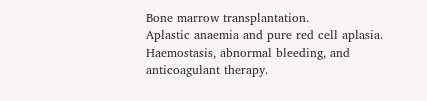Bone marrow transplantation.
Aplastic anaemia and pure red cell aplasia.
Haemostasis, abnormal bleeding, and anticoagulant therapy.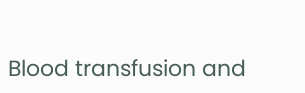Blood transfusion and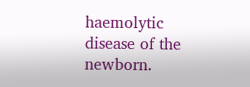haemolytic disease of the newborn.